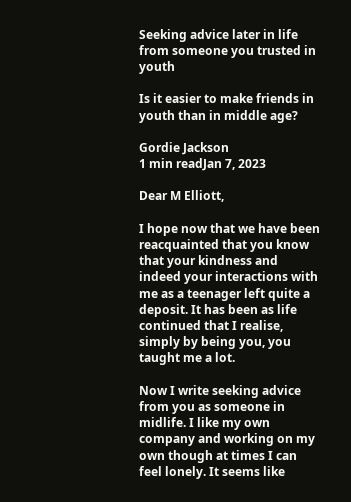Seeking advice later in life from someone you trusted in youth

Is it easier to make friends in youth than in middle age?

Gordie Jackson
1 min readJan 7, 2023

Dear M Elliott,

I hope now that we have been reacquainted that you know that your kindness and indeed your interactions with me as a teenager left quite a deposit. It has been as life continued that I realise, simply by being you, you taught me a lot.

Now I write seeking advice from you as someone in midlife. I like my own company and working on my own though at times I can feel lonely. It seems like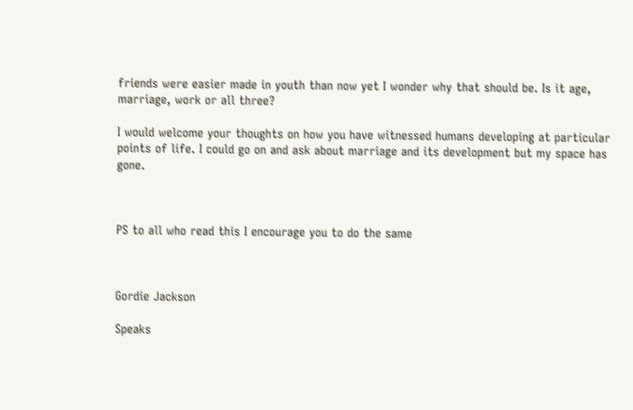friends were easier made in youth than now yet I wonder why that should be. Is it age, marriage, work or all three?

I would welcome your thoughts on how you have witnessed humans developing at particular points of life. I could go on and ask about marriage and its development but my space has gone.



PS to all who read this I encourage you to do the same



Gordie Jackson

Speaks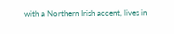with a Northern Irish accent, lives in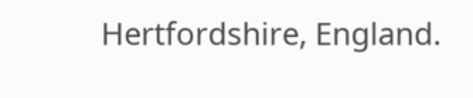Hertfordshire, England.